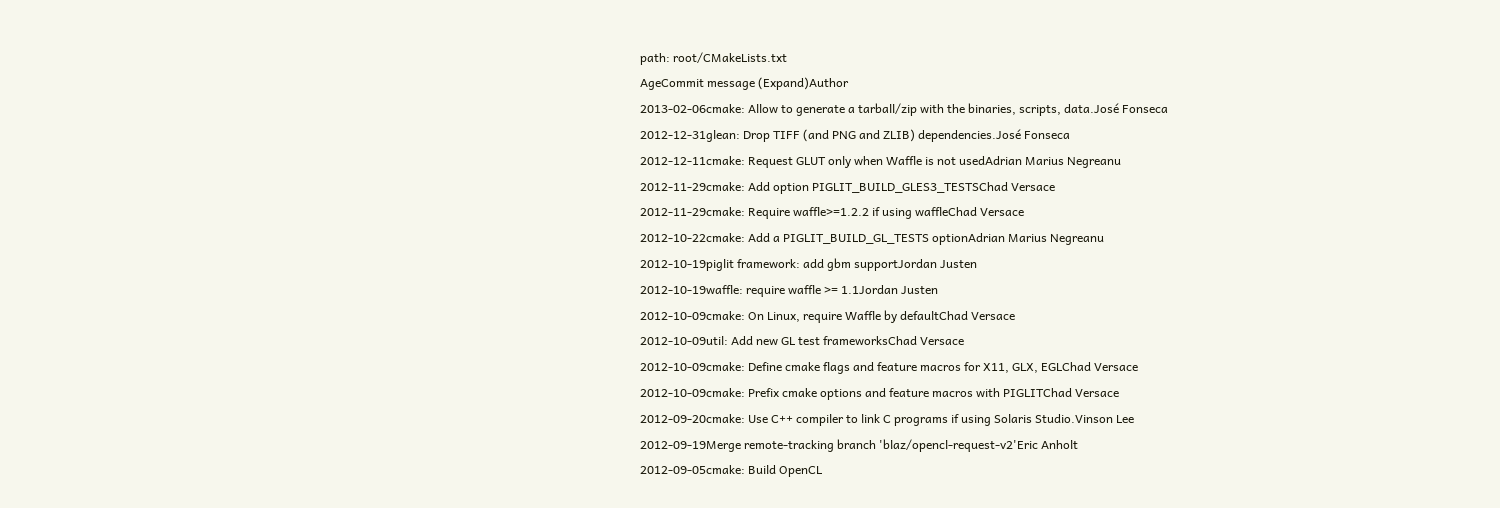path: root/CMakeLists.txt
AgeCommit message (Expand)Author
2013-02-06cmake: Allow to generate a tarball/zip with the binaries, scripts, data.José Fonseca
2012-12-31glean: Drop TIFF (and PNG and ZLIB) dependencies.José Fonseca
2012-12-11cmake: Request GLUT only when Waffle is not usedAdrian Marius Negreanu
2012-11-29cmake: Add option PIGLIT_BUILD_GLES3_TESTSChad Versace
2012-11-29cmake: Require waffle>=1.2.2 if using waffleChad Versace
2012-10-22cmake: Add a PIGLIT_BUILD_GL_TESTS optionAdrian Marius Negreanu
2012-10-19piglit framework: add gbm supportJordan Justen
2012-10-19waffle: require waffle >= 1.1Jordan Justen
2012-10-09cmake: On Linux, require Waffle by defaultChad Versace
2012-10-09util: Add new GL test frameworksChad Versace
2012-10-09cmake: Define cmake flags and feature macros for X11, GLX, EGLChad Versace
2012-10-09cmake: Prefix cmake options and feature macros with PIGLITChad Versace
2012-09-20cmake: Use C++ compiler to link C programs if using Solaris Studio.Vinson Lee
2012-09-19Merge remote-tracking branch 'blaz/opencl-request-v2'Eric Anholt
2012-09-05cmake: Build OpenCL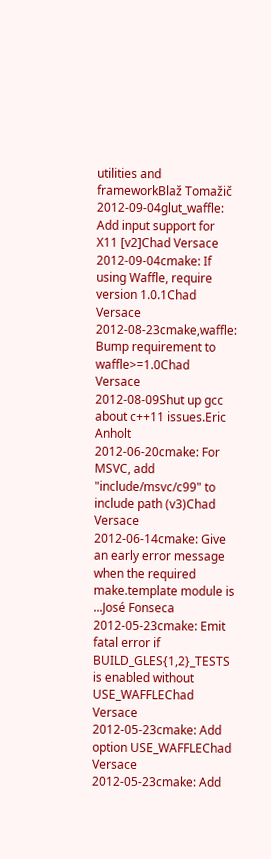utilities and frameworkBlaž Tomažič
2012-09-04glut_waffle: Add input support for X11 [v2]Chad Versace
2012-09-04cmake: If using Waffle, require version 1.0.1Chad Versace
2012-08-23cmake,waffle: Bump requirement to waffle>=1.0Chad Versace
2012-08-09Shut up gcc about c++11 issues.Eric Anholt
2012-06-20cmake: For MSVC, add "include/msvc/c99" to include path (v3)Chad Versace
2012-06-14cmake: Give an early error message when the required make.template module is ...José Fonseca
2012-05-23cmake: Emit fatal error if BUILD_GLES{1,2}_TESTS is enabled without USE_WAFFLEChad Versace
2012-05-23cmake: Add option USE_WAFFLEChad Versace
2012-05-23cmake: Add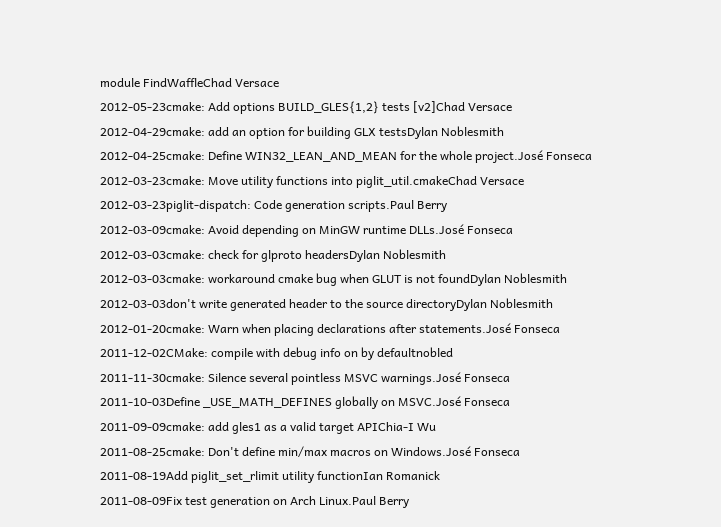module FindWaffleChad Versace
2012-05-23cmake: Add options BUILD_GLES{1,2} tests [v2]Chad Versace
2012-04-29cmake: add an option for building GLX testsDylan Noblesmith
2012-04-25cmake: Define WIN32_LEAN_AND_MEAN for the whole project.José Fonseca
2012-03-23cmake: Move utility functions into piglit_util.cmakeChad Versace
2012-03-23piglit-dispatch: Code generation scripts.Paul Berry
2012-03-09cmake: Avoid depending on MinGW runtime DLLs.José Fonseca
2012-03-03cmake: check for glproto headersDylan Noblesmith
2012-03-03cmake: workaround cmake bug when GLUT is not foundDylan Noblesmith
2012-03-03don't write generated header to the source directoryDylan Noblesmith
2012-01-20cmake: Warn when placing declarations after statements.José Fonseca
2011-12-02CMake: compile with debug info on by defaultnobled
2011-11-30cmake: Silence several pointless MSVC warnings.José Fonseca
2011-10-03Define _USE_MATH_DEFINES globally on MSVC.José Fonseca
2011-09-09cmake: add gles1 as a valid target APIChia-I Wu
2011-08-25cmake: Don't define min/max macros on Windows.José Fonseca
2011-08-19Add piglit_set_rlimit utility functionIan Romanick
2011-08-09Fix test generation on Arch Linux.Paul Berry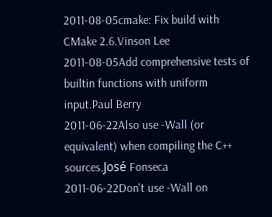2011-08-05cmake: Fix build with CMake 2.6.Vinson Lee
2011-08-05Add comprehensive tests of builtin functions with uniform input.Paul Berry
2011-06-22Also use -Wall (or equivalent) when compiling the C++ sources.José Fonseca
2011-06-22Don't use -Wall on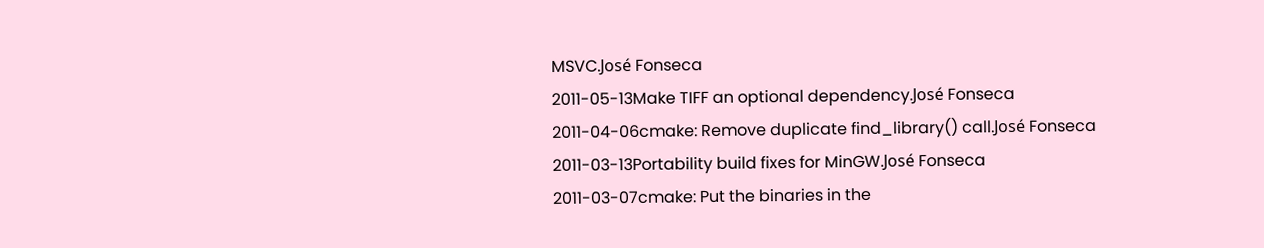MSVC.José Fonseca
2011-05-13Make TIFF an optional dependency.José Fonseca
2011-04-06cmake: Remove duplicate find_library() call.José Fonseca
2011-03-13Portability build fixes for MinGW.José Fonseca
2011-03-07cmake: Put the binaries in the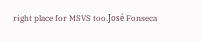right place for MSVS too.José Fonseca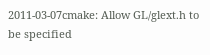2011-03-07cmake: Allow GL/glext.h to be specified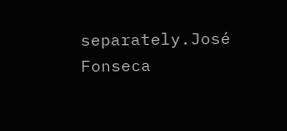separately.José Fonseca